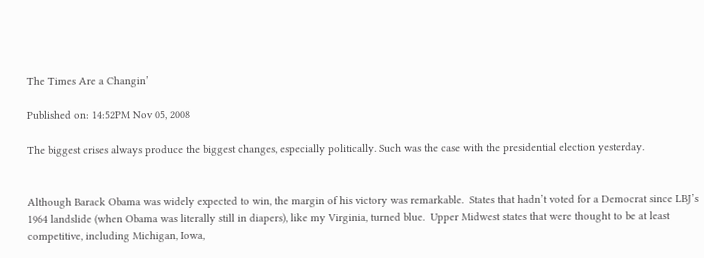The Times Are a Changin’

Published on: 14:52PM Nov 05, 2008

The biggest crises always produce the biggest changes, especially politically. Such was the case with the presidential election yesterday.


Although Barack Obama was widely expected to win, the margin of his victory was remarkable.  States that hadn’t voted for a Democrat since LBJ’s 1964 landslide (when Obama was literally still in diapers), like my Virginia, turned blue.  Upper Midwest states that were thought to be at least competitive, including Michigan, Iowa,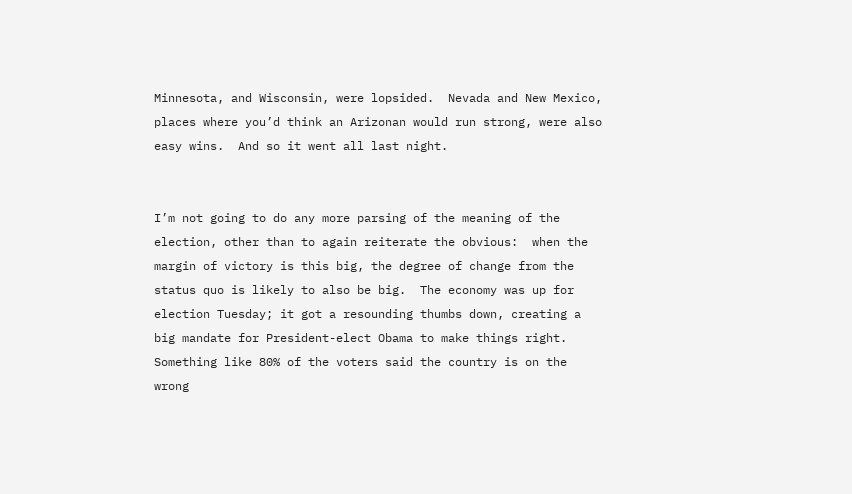Minnesota, and Wisconsin, were lopsided.  Nevada and New Mexico, places where you’d think an Arizonan would run strong, were also easy wins.  And so it went all last night.


I’m not going to do any more parsing of the meaning of the election, other than to again reiterate the obvious:  when the margin of victory is this big, the degree of change from the status quo is likely to also be big.  The economy was up for election Tuesday; it got a resounding thumbs down, creating a big mandate for President-elect Obama to make things right.  Something like 80% of the voters said the country is on the wrong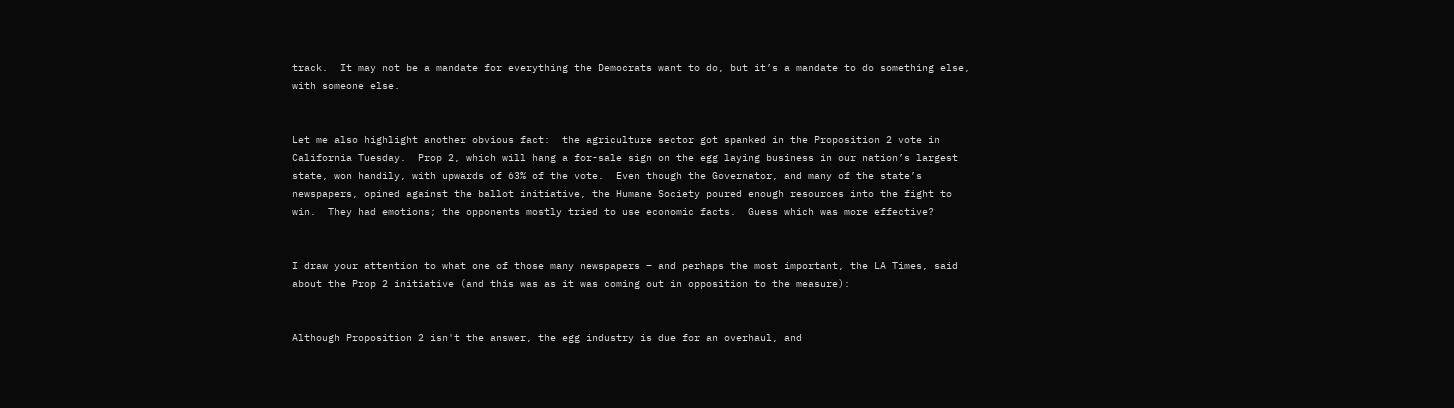track.  It may not be a mandate for everything the Democrats want to do, but it’s a mandate to do something else, with someone else.


Let me also highlight another obvious fact:  the agriculture sector got spanked in the Proposition 2 vote in California Tuesday.  Prop 2, which will hang a for-sale sign on the egg laying business in our nation’s largest state, won handily, with upwards of 63% of the vote.  Even though the Governator, and many of the state’s newspapers, opined against the ballot initiative, the Humane Society poured enough resources into the fight to win.  They had emotions; the opponents mostly tried to use economic facts.  Guess which was more effective?


I draw your attention to what one of those many newspapers – and perhaps the most important, the LA Times, said about the Prop 2 initiative (and this was as it was coming out in opposition to the measure):


Although Proposition 2 isn't the answer, the egg industry is due for an overhaul, and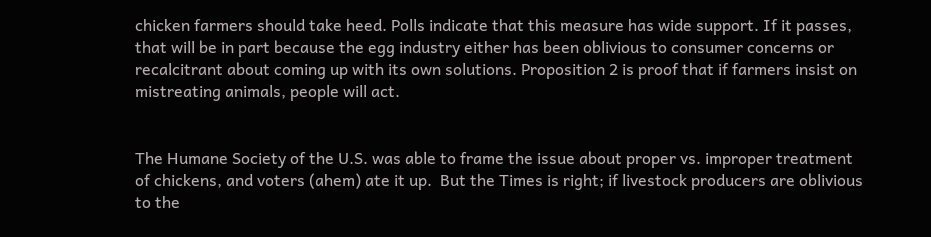chicken farmers should take heed. Polls indicate that this measure has wide support. If it passes, that will be in part because the egg industry either has been oblivious to consumer concerns or recalcitrant about coming up with its own solutions. Proposition 2 is proof that if farmers insist on mistreating animals, people will act.


The Humane Society of the U.S. was able to frame the issue about proper vs. improper treatment of chickens, and voters (ahem) ate it up.  But the Times is right; if livestock producers are oblivious to the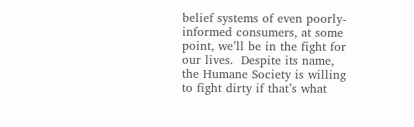belief systems of even poorly-informed consumers, at some point, we’ll be in the fight for our lives.  Despite its name, the Humane Society is willing to fight dirty if that’s what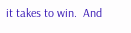it takes to win.  And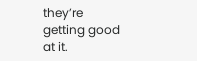they’re getting good at it.